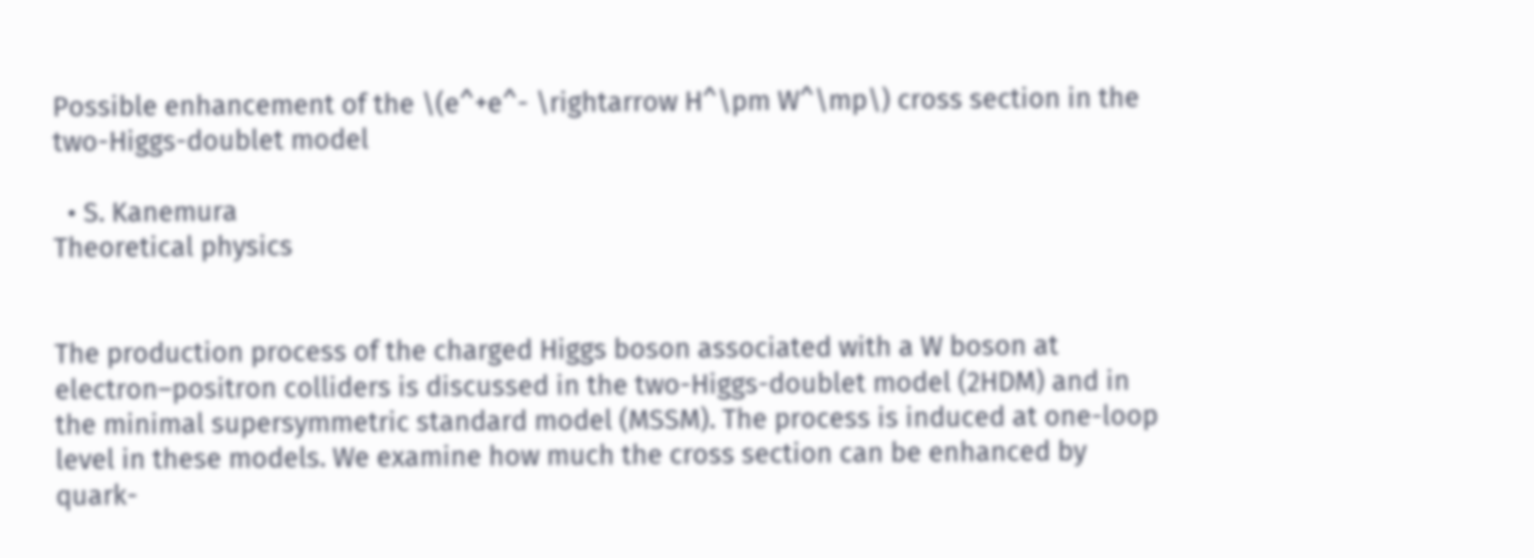Possible enhancement of the \(e^+e^- \rightarrow H^\pm W^\mp\) cross section in the two-Higgs-doublet model

  • S. Kanemura
Theoretical physics


The production process of the charged Higgs boson associated with a W boson at electron–positron colliders is discussed in the two-Higgs-doublet model (2HDM) and in the minimal supersymmetric standard model (MSSM). The process is induced at one-loop level in these models. We examine how much the cross section can be enhanced by quark-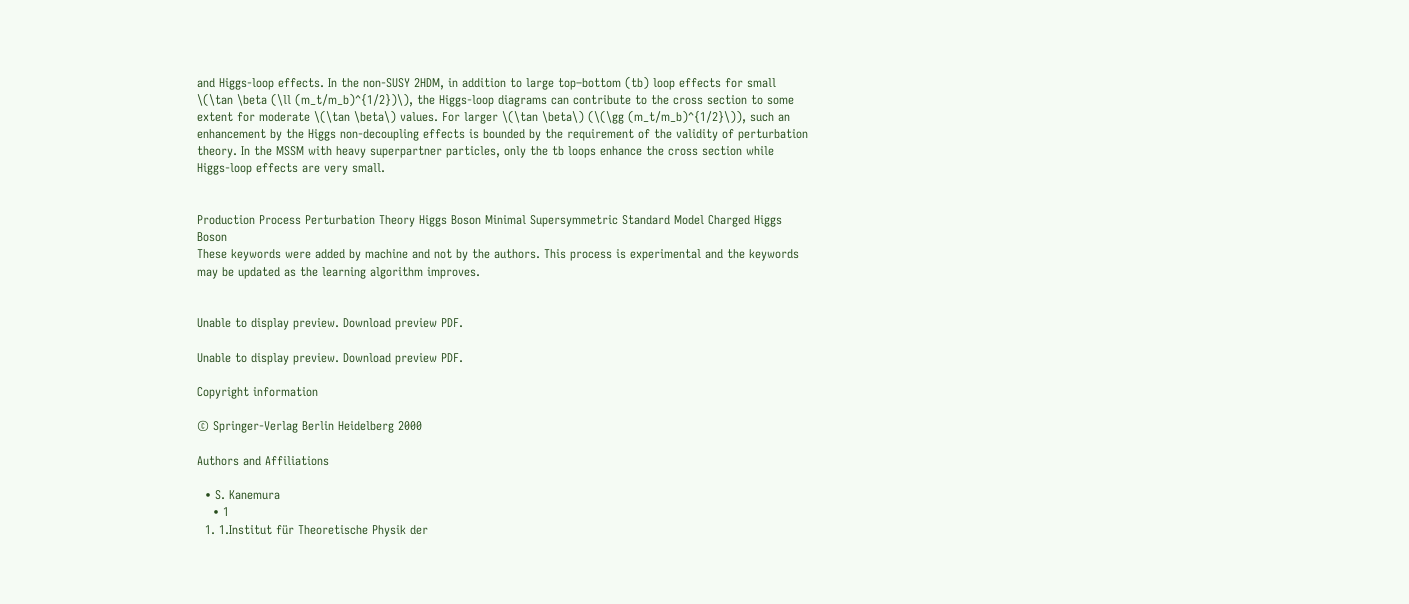and Higgs-loop effects. In the non-SUSY 2HDM, in addition to large top–bottom (tb) loop effects for small \(\tan \beta (\ll (m_t/m_b)^{1/2})\), the Higgs-loop diagrams can contribute to the cross section to some extent for moderate \(\tan \beta\) values. For larger \(\tan \beta\) (\(\gg (m_t/m_b)^{1/2}\)), such an enhancement by the Higgs non-decoupling effects is bounded by the requirement of the validity of perturbation theory. In the MSSM with heavy superpartner particles, only the tb loops enhance the cross section while Higgs-loop effects are very small.


Production Process Perturbation Theory Higgs Boson Minimal Supersymmetric Standard Model Charged Higgs Boson
These keywords were added by machine and not by the authors. This process is experimental and the keywords may be updated as the learning algorithm improves.


Unable to display preview. Download preview PDF.

Unable to display preview. Download preview PDF.

Copyright information

© Springer-Verlag Berlin Heidelberg 2000

Authors and Affiliations

  • S. Kanemura
    • 1
  1. 1.Institut für Theoretische Physik der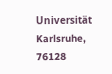Universität Karlsruhe, 76128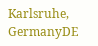Karlsruhe, GermanyDE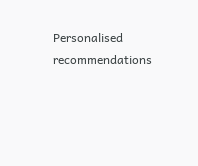Personalised recommendations